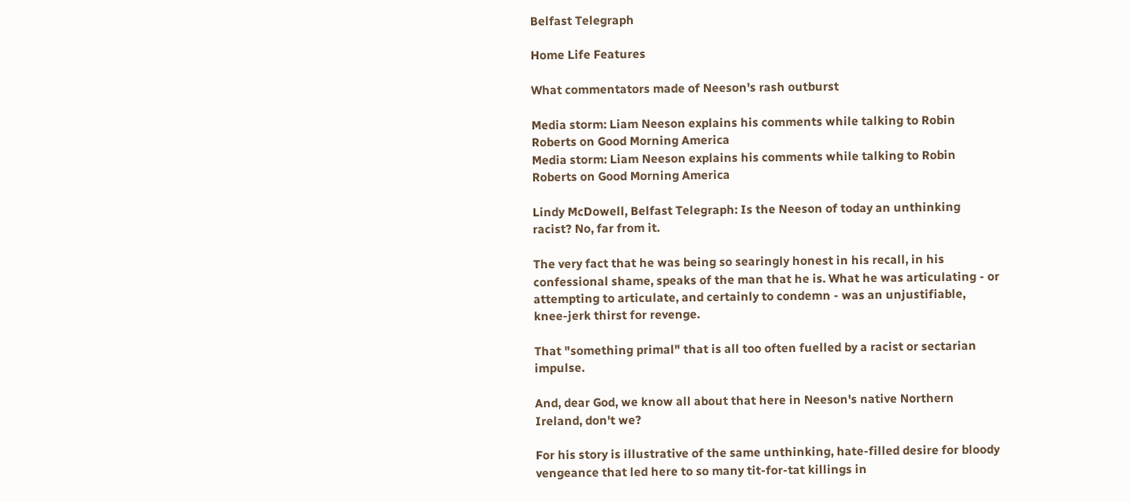Belfast Telegraph

Home Life Features

What commentators made of Neeson's rash outburst

Media storm: Liam Neeson explains his comments while talking to Robin Roberts on Good Morning America
Media storm: Liam Neeson explains his comments while talking to Robin Roberts on Good Morning America

Lindy McDowell, Belfast Telegraph: Is the Neeson of today an unthinking racist? No, far from it.

The very fact that he was being so searingly honest in his recall, in his confessional shame, speaks of the man that he is. What he was articulating - or attempting to articulate, and certainly to condemn - was an unjustifiable, knee-jerk thirst for revenge.

That "something primal" that is all too often fuelled by a racist or sectarian impulse.

And, dear God, we know all about that here in Neeson's native Northern Ireland, don't we?

For his story is illustrative of the same unthinking, hate-filled desire for bloody vengeance that led here to so many tit-for-tat killings in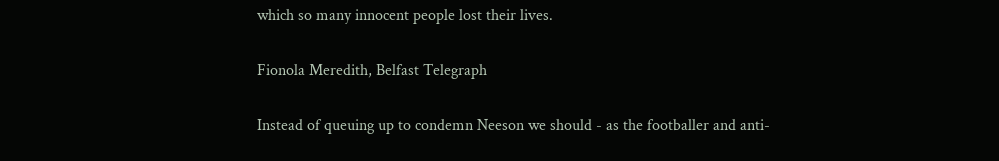which so many innocent people lost their lives.

Fionola Meredith, Belfast Telegraph

Instead of queuing up to condemn Neeson we should - as the footballer and anti-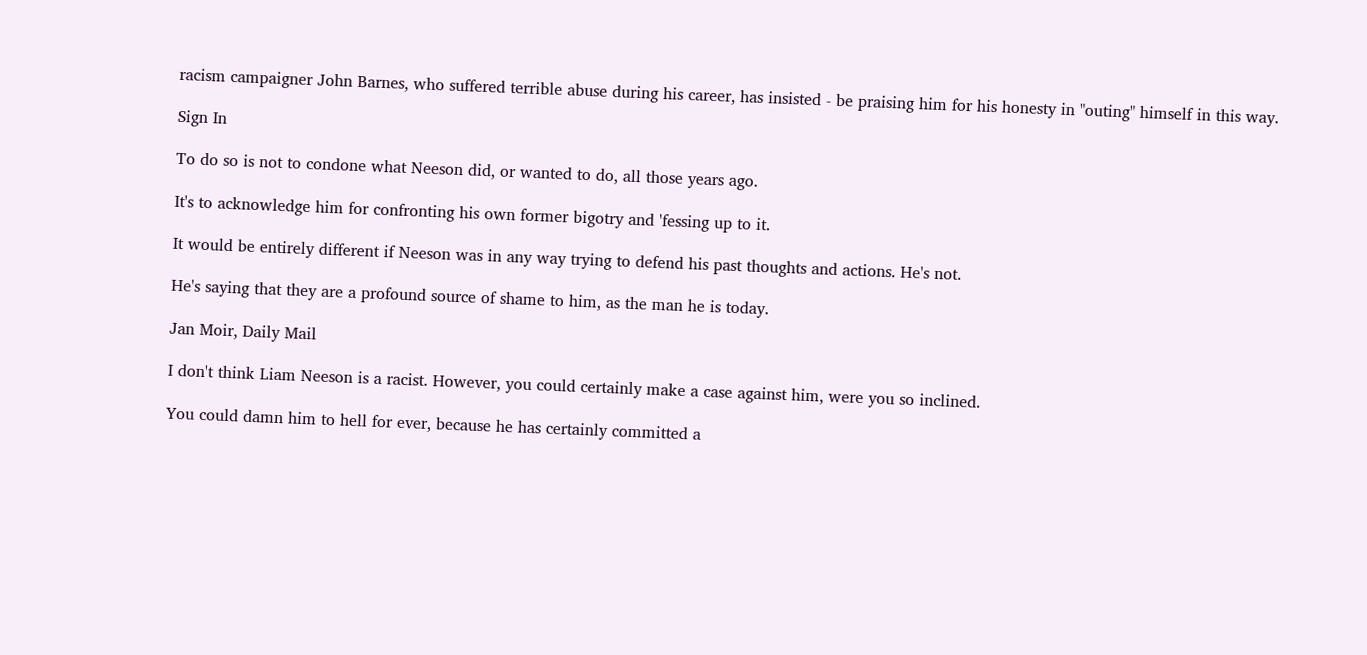racism campaigner John Barnes, who suffered terrible abuse during his career, has insisted - be praising him for his honesty in "outing" himself in this way.

Sign In

To do so is not to condone what Neeson did, or wanted to do, all those years ago.

It's to acknowledge him for confronting his own former bigotry and 'fessing up to it.

It would be entirely different if Neeson was in any way trying to defend his past thoughts and actions. He's not.

He's saying that they are a profound source of shame to him, as the man he is today.

Jan Moir, Daily Mail

I don't think Liam Neeson is a racist. However, you could certainly make a case against him, were you so inclined.

You could damn him to hell for ever, because he has certainly committed a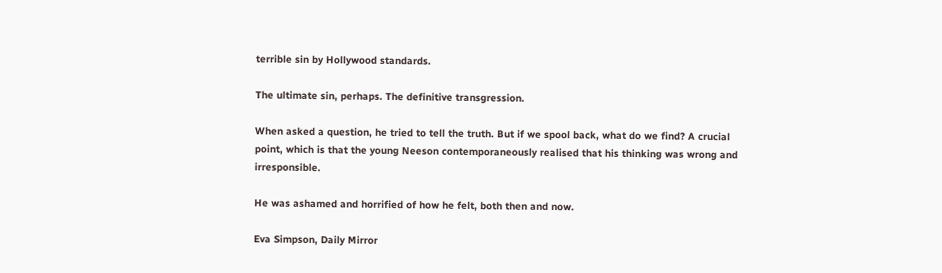terrible sin by Hollywood standards.

The ultimate sin, perhaps. The definitive transgression.

When asked a question, he tried to tell the truth. But if we spool back, what do we find? A crucial point, which is that the young Neeson contemporaneously realised that his thinking was wrong and irresponsible.

He was ashamed and horrified of how he felt, both then and now.

Eva Simpson, Daily Mirror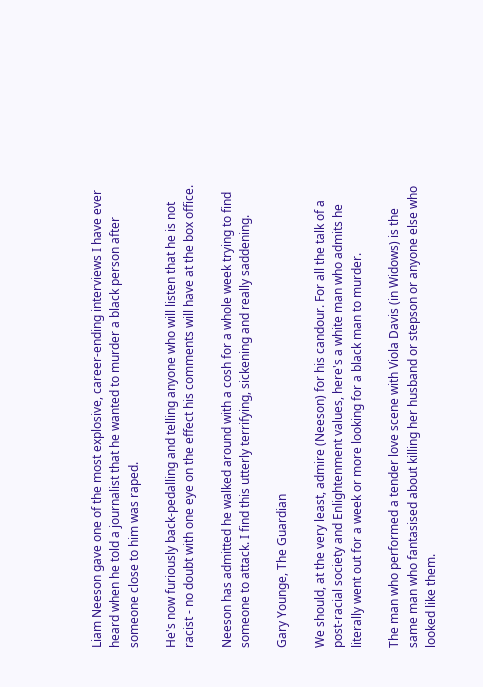Liam Neeson gave one of the most explosive, career-ending interviews I have ever heard when he told a journalist that he wanted to murder a black person after someone close to him was raped.

He's now furiously back-pedalling and telling anyone who will listen that he is not racist - no doubt with one eye on the effect his comments will have at the box office.

Neeson has admitted he walked around with a cosh for a whole week trying to find someone to attack. I find this utterly terrifying, sickening and really saddening.

Gary Younge, The Guardian

We should, at the very least, admire (Neeson) for his candour. For all the talk of a post-racial society and Enlightenment values, here's a white man who admits he literally went out for a week or more looking for a black man to murder.

The man who performed a tender love scene with Viola Davis (in Widows) is the same man who fantasised about killing her husband or stepson or anyone else who looked like them.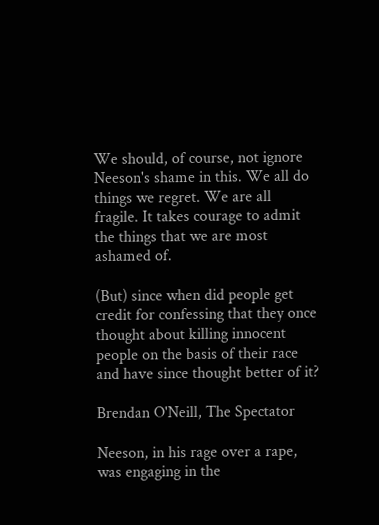We should, of course, not ignore Neeson's shame in this. We all do things we regret. We are all fragile. It takes courage to admit the things that we are most ashamed of.

(But) since when did people get credit for confessing that they once thought about killing innocent people on the basis of their race and have since thought better of it?

Brendan O'Neill, The Spectator

Neeson, in his rage over a rape, was engaging in the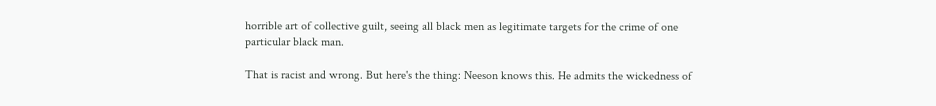horrible art of collective guilt, seeing all black men as legitimate targets for the crime of one particular black man.

That is racist and wrong. But here's the thing: Neeson knows this. He admits the wickedness of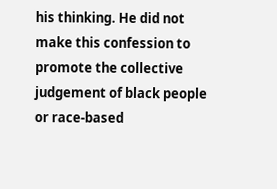his thinking. He did not make this confession to promote the collective judgement of black people or race-based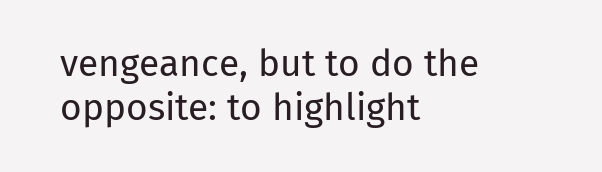vengeance, but to do the opposite: to highlight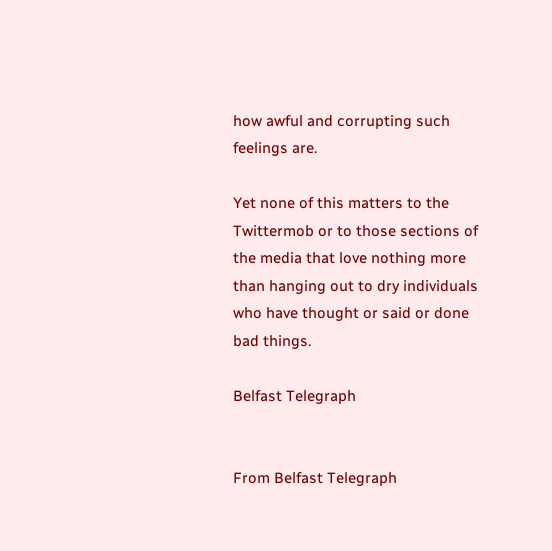how awful and corrupting such feelings are.

Yet none of this matters to the Twittermob or to those sections of the media that love nothing more than hanging out to dry individuals who have thought or said or done bad things.

Belfast Telegraph


From Belfast Telegraph